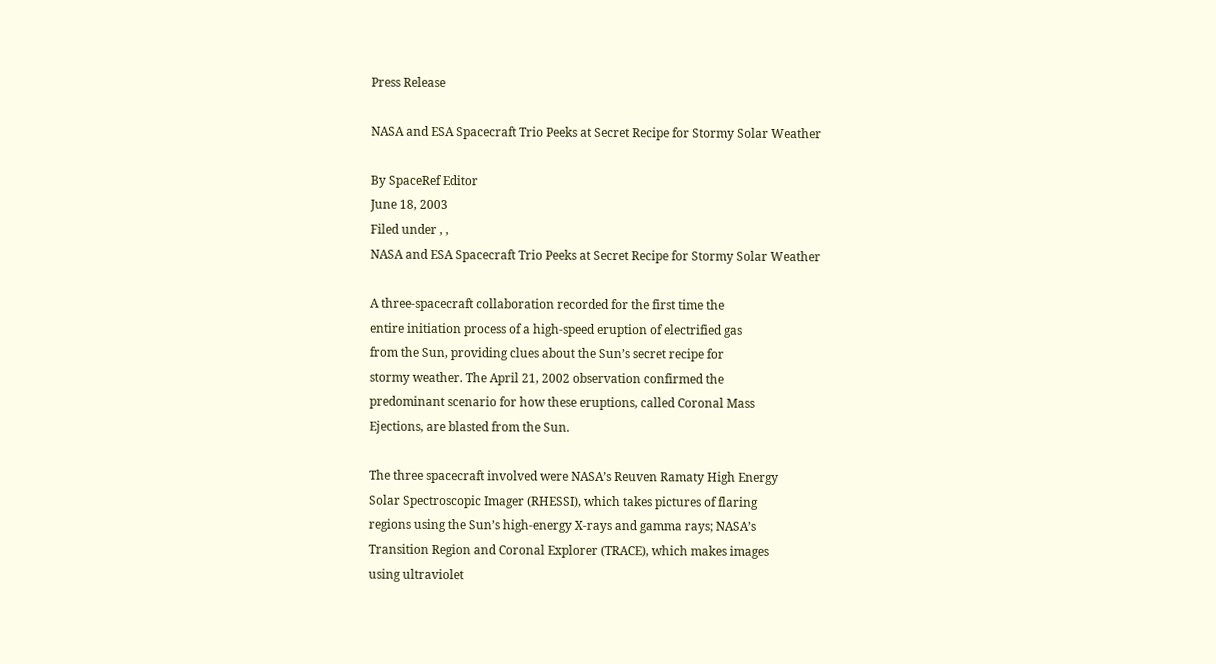Press Release

NASA and ESA Spacecraft Trio Peeks at Secret Recipe for Stormy Solar Weather

By SpaceRef Editor
June 18, 2003
Filed under , ,
NASA and ESA Spacecraft Trio Peeks at Secret Recipe for Stormy Solar Weather

A three-spacecraft collaboration recorded for the first time the
entire initiation process of a high-speed eruption of electrified gas
from the Sun, providing clues about the Sun’s secret recipe for
stormy weather. The April 21, 2002 observation confirmed the
predominant scenario for how these eruptions, called Coronal Mass
Ejections, are blasted from the Sun.

The three spacecraft involved were NASA’s Reuven Ramaty High Energy
Solar Spectroscopic Imager (RHESSI), which takes pictures of flaring
regions using the Sun’s high-energy X-rays and gamma rays; NASA’s
Transition Region and Coronal Explorer (TRACE), which makes images
using ultraviolet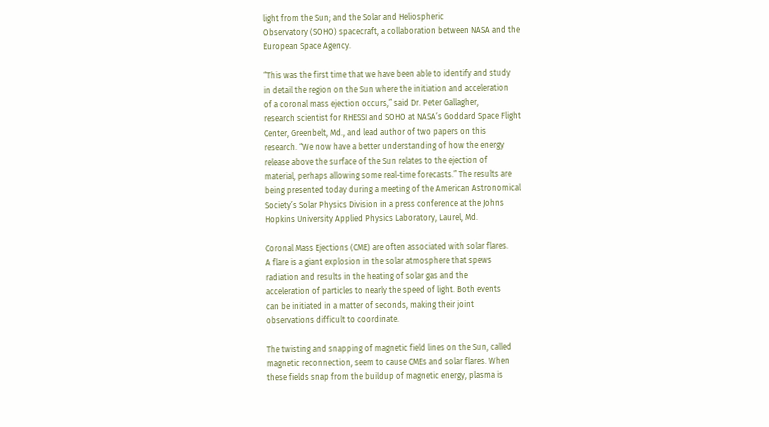light from the Sun; and the Solar and Heliospheric
Observatory (SOHO) spacecraft, a collaboration between NASA and the
European Space Agency.

“This was the first time that we have been able to identify and study
in detail the region on the Sun where the initiation and acceleration
of a coronal mass ejection occurs,” said Dr. Peter Gallagher,
research scientist for RHESSI and SOHO at NASA’s Goddard Space Flight
Center, Greenbelt, Md., and lead author of two papers on this
research. “We now have a better understanding of how the energy
release above the surface of the Sun relates to the ejection of
material, perhaps allowing some real-time forecasts.” The results are
being presented today during a meeting of the American Astronomical
Society’s Solar Physics Division in a press conference at the Johns
Hopkins University Applied Physics Laboratory, Laurel, Md.

Coronal Mass Ejections (CME) are often associated with solar flares.
A flare is a giant explosion in the solar atmosphere that spews
radiation and results in the heating of solar gas and the
acceleration of particles to nearly the speed of light. Both events
can be initiated in a matter of seconds, making their joint
observations difficult to coordinate.

The twisting and snapping of magnetic field lines on the Sun, called
magnetic reconnection, seem to cause CMEs and solar flares. When
these fields snap from the buildup of magnetic energy, plasma is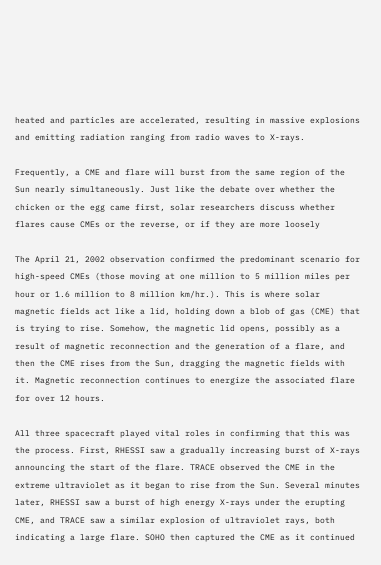heated and particles are accelerated, resulting in massive explosions
and emitting radiation ranging from radio waves to X-rays.

Frequently, a CME and flare will burst from the same region of the
Sun nearly simultaneously. Just like the debate over whether the
chicken or the egg came first, solar researchers discuss whether
flares cause CMEs or the reverse, or if they are more loosely

The April 21, 2002 observation confirmed the predominant scenario for
high-speed CMEs (those moving at one million to 5 million miles per
hour or 1.6 million to 8 million km/hr.). This is where solar
magnetic fields act like a lid, holding down a blob of gas (CME) that
is trying to rise. Somehow, the magnetic lid opens, possibly as a
result of magnetic reconnection and the generation of a flare, and
then the CME rises from the Sun, dragging the magnetic fields with
it. Magnetic reconnection continues to energize the associated flare
for over 12 hours.

All three spacecraft played vital roles in confirming that this was
the process. First, RHESSI saw a gradually increasing burst of X-rays
announcing the start of the flare. TRACE observed the CME in the
extreme ultraviolet as it began to rise from the Sun. Several minutes
later, RHESSI saw a burst of high energy X-rays under the erupting
CME, and TRACE saw a similar explosion of ultraviolet rays, both
indicating a large flare. SOHO then captured the CME as it continued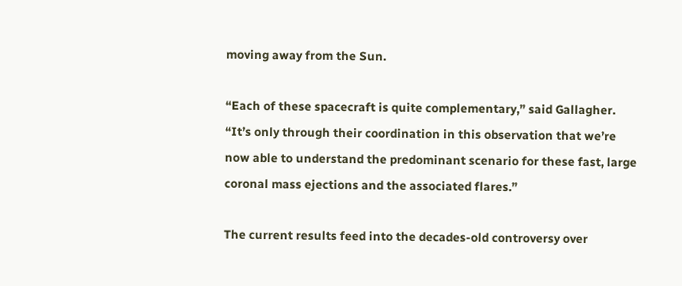moving away from the Sun.

“Each of these spacecraft is quite complementary,” said Gallagher.
“It’s only through their coordination in this observation that we’re
now able to understand the predominant scenario for these fast, large
coronal mass ejections and the associated flares.”

The current results feed into the decades-old controversy over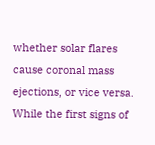whether solar flares cause coronal mass ejections, or vice versa.
While the first signs of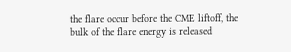the flare occur before the CME liftoff, the
bulk of the flare energy is released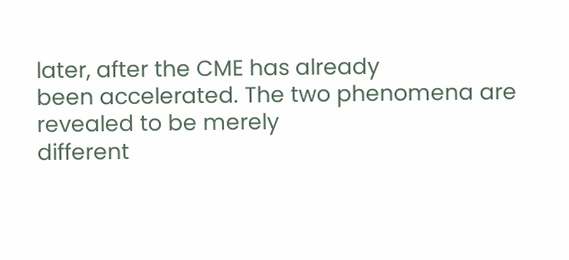later, after the CME has already
been accelerated. The two phenomena are revealed to be merely
different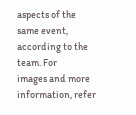aspects of the same event, according to the team. For
images and more information, refer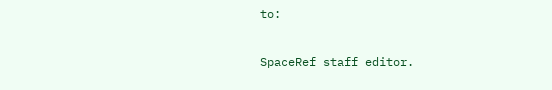to:

SpaceRef staff editor.